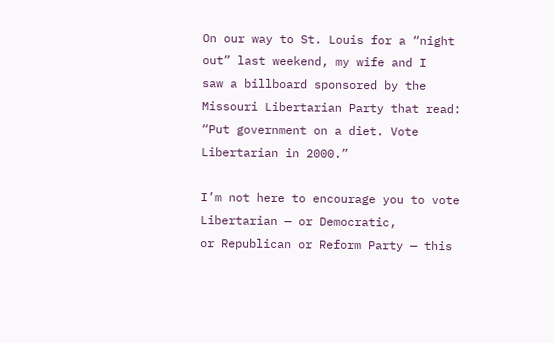On our way to St. Louis for a “night out” last weekend, my wife and I
saw a billboard sponsored by the Missouri Libertarian Party that read:
“Put government on a diet. Vote Libertarian in 2000.”

I’m not here to encourage you to vote Libertarian — or Democratic,
or Republican or Reform Party — this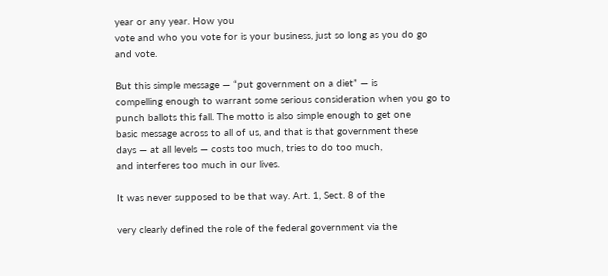year or any year. How you
vote and who you vote for is your business, just so long as you do go
and vote.

But this simple message — “put government on a diet” — is
compelling enough to warrant some serious consideration when you go to
punch ballots this fall. The motto is also simple enough to get one
basic message across to all of us, and that is that government these
days — at all levels — costs too much, tries to do too much,
and interferes too much in our lives.

It was never supposed to be that way. Art. 1, Sect. 8 of the

very clearly defined the role of the federal government via the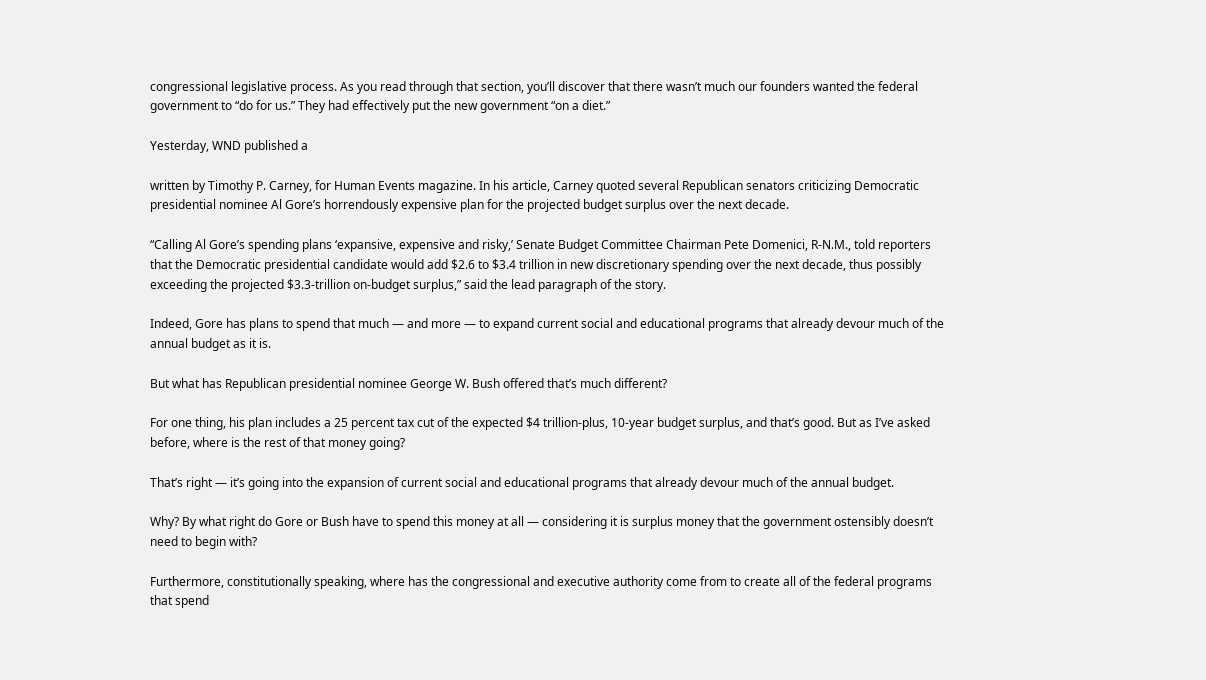congressional legislative process. As you read through that section, you’ll discover that there wasn’t much our founders wanted the federal government to “do for us.” They had effectively put the new government “on a diet.”

Yesterday, WND published a

written by Timothy P. Carney, for Human Events magazine. In his article, Carney quoted several Republican senators criticizing Democratic presidential nominee Al Gore’s horrendously expensive plan for the projected budget surplus over the next decade.

“Calling Al Gore’s spending plans ‘expansive, expensive and risky,’ Senate Budget Committee Chairman Pete Domenici, R-N.M., told reporters that the Democratic presidential candidate would add $2.6 to $3.4 trillion in new discretionary spending over the next decade, thus possibly exceeding the projected $3.3-trillion on-budget surplus,” said the lead paragraph of the story.

Indeed, Gore has plans to spend that much — and more — to expand current social and educational programs that already devour much of the annual budget as it is.

But what has Republican presidential nominee George W. Bush offered that’s much different?

For one thing, his plan includes a 25 percent tax cut of the expected $4 trillion-plus, 10-year budget surplus, and that’s good. But as I’ve asked before, where is the rest of that money going?

That’s right — it’s going into the expansion of current social and educational programs that already devour much of the annual budget.

Why? By what right do Gore or Bush have to spend this money at all — considering it is surplus money that the government ostensibly doesn’t need to begin with?

Furthermore, constitutionally speaking, where has the congressional and executive authority come from to create all of the federal programs that spend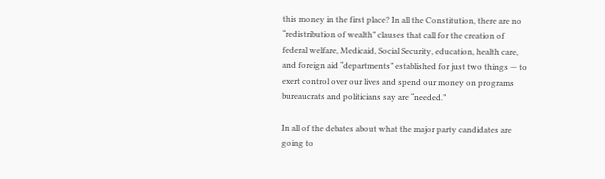this money in the first place? In all the Constitution, there are no “redistribution of wealth” clauses that call for the creation of federal welfare, Medicaid, Social Security, education, health care, and foreign aid “departments” established for just two things — to exert control over our lives and spend our money on programs bureaucrats and politicians say are “needed.”

In all of the debates about what the major party candidates are going to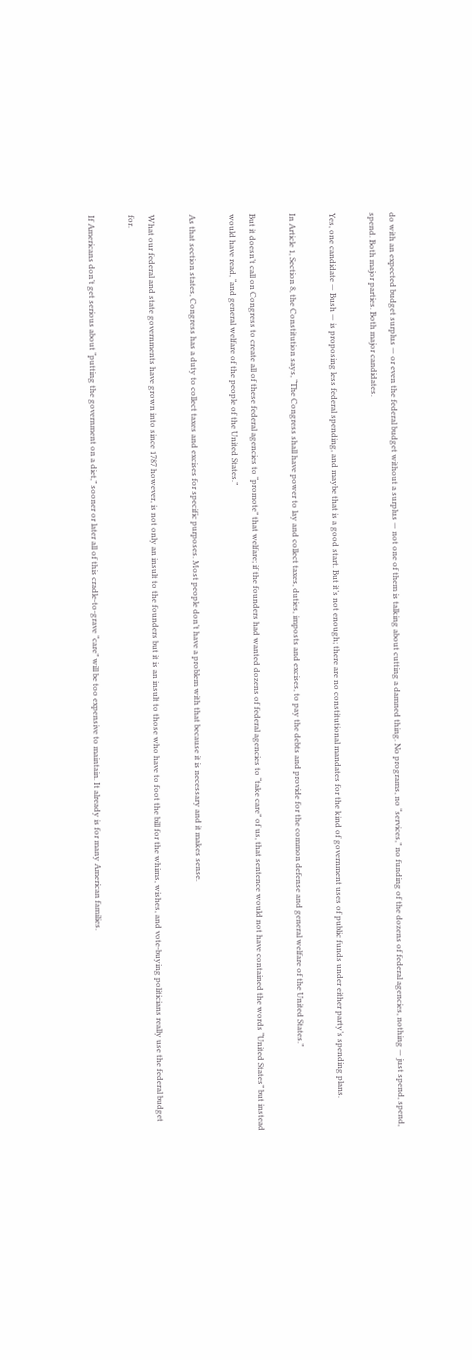do with an expected budget surplus — or even the federal budget without a surplus — not one of them is talking about cutting a damned thing. No programs, no “services,” no funding of the dozens of federal agencies, nothing — just spend, spend, spend. Both major parties. Both major candidates.

Yes, one candidate — Bush — is proposing less federal spending, and maybe that is a good start. But it’s not enough; there are no constitutional mandates for the kind of government uses of public funds under either party’s spending plans.

In Article 1, Section 8, the Constitution says, “The Congress shall have power to lay and collect taxes, duties, imposts and excises, to pay the debts and provide for the common defense and general welfare of the United States.”

But it doesn’t call on Congress to create all of these federal agencies to “promote” that welfare; if the founders had wanted dozens of federal agencies to “take care” of us, that sentence would not have contained the words “United States” but instead would have read, “and general welfare of the people of the United States.”

As that section states, Congress has a duty to collect taxes and excises for specific purposes. Most people don’t have a problem with that because it is necessary and it makes sense.

What our federal and state governments have grown into since 1787 however, is not only an insult to the founders but it is an insult to those who have to foot the bill for the whims, wishes, and vote-buying politicians really use the federal budget for.

If Americans don’t get serious about “putting the government on a diet,” sooner or later all of this cradle-to-grave “care” will be too expensive to maintain. It already is for many American families.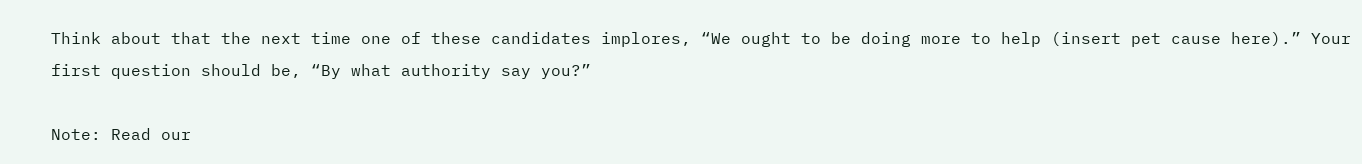Think about that the next time one of these candidates implores, “We ought to be doing more to help (insert pet cause here).” Your first question should be, “By what authority say you?”

Note: Read our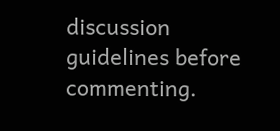discussion guidelines before commenting.